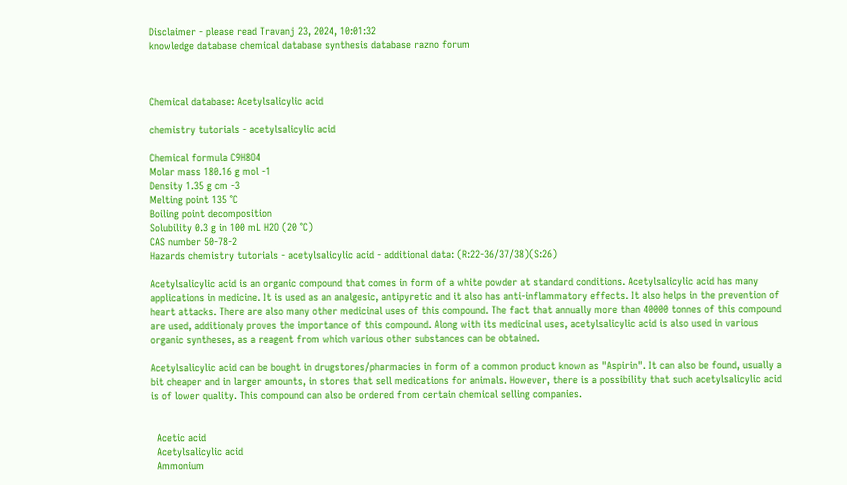Disclaimer - please read Travanj 23, 2024, 10:01:32
knowledge database chemical database synthesis database razno forum



Chemical database: Acetylsalicylic acid

chemistry tutorials - acetylsalicylic acid

Chemical formula C9H8O4
Molar mass 180.16 g mol -1
Density 1.35 g cm -3
Melting point 135 °C
Boiling point decomposition
Solubility 0.3 g in 100 mL H2O (20 °C)
CAS number 50-78-2
Hazards chemistry tutorials - acetylsalicylic acid - additional data: (R:22-36/37/38)(S:26)

Acetylsalicylic acid is an organic compound that comes in form of a white powder at standard conditions. Acetylsalicylic acid has many applications in medicine. It is used as an analgesic, antipyretic and it also has anti-inflammatory effects. It also helps in the prevention of heart attacks. There are also many other medicinal uses of this compound. The fact that annually more than 40000 tonnes of this compound are used, additionaly proves the importance of this compound. Along with its medicinal uses, acetylsalicylic acid is also used in various organic syntheses, as a reagent from which various other substances can be obtained.

Acetylsalicylic acid can be bought in drugstores/pharmacies in form of a common product known as "Aspirin". It can also be found, usually a bit cheaper and in larger amounts, in stores that sell medications for animals. However, there is a possibility that such acetylsalicylic acid is of lower quality. This compound can also be ordered from certain chemical selling companies.


  Acetic acid
  Acetylsalicylic acid
  Ammonium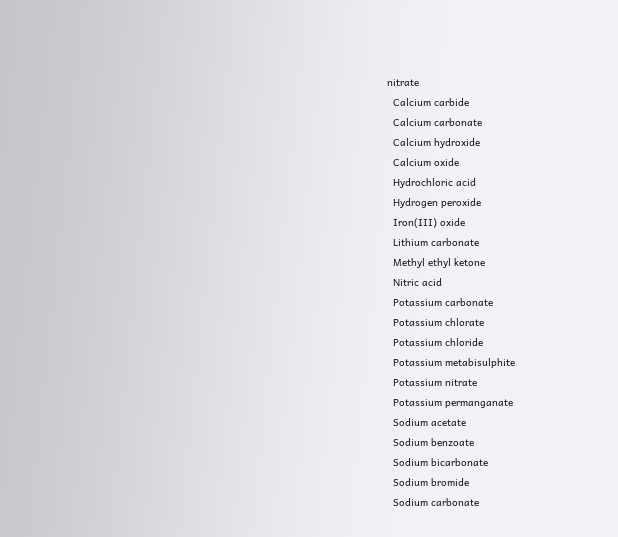nitrate
  Calcium carbide
  Calcium carbonate
  Calcium hydroxide
  Calcium oxide
  Hydrochloric acid
  Hydrogen peroxide
  Iron(III) oxide
  Lithium carbonate
  Methyl ethyl ketone
  Nitric acid
  Potassium carbonate
  Potassium chlorate
  Potassium chloride
  Potassium metabisulphite
  Potassium nitrate
  Potassium permanganate
  Sodium acetate
  Sodium benzoate
  Sodium bicarbonate
  Sodium bromide
  Sodium carbonate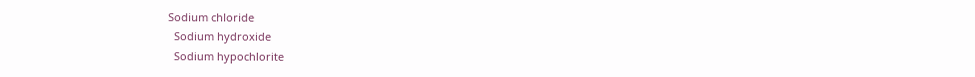Sodium chloride
  Sodium hydroxide
  Sodium hypochlorite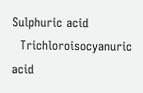Sulphuric acid
  Trichloroisocyanuric acid